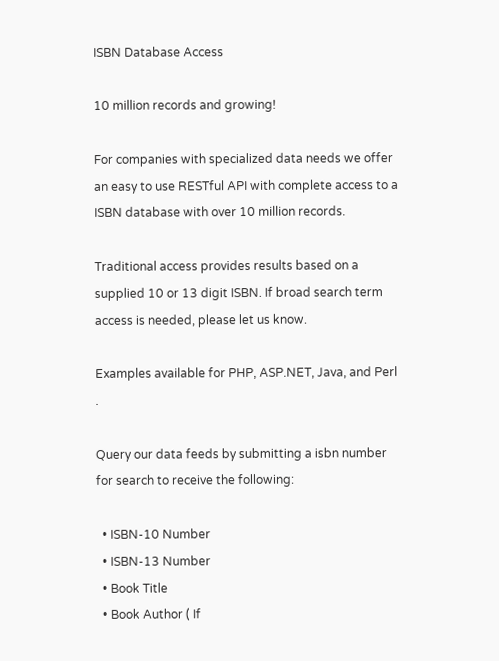ISBN Database Access

10 million records and growing!

For companies with specialized data needs we offer an easy to use RESTful API with complete access to a ISBN database with over 10 million records.

Traditional access provides results based on a supplied 10 or 13 digit ISBN. If broad search term access is needed, please let us know.

Examples available for PHP, ASP.NET, Java, and Perl .

Query our data feeds by submitting a isbn number for search to receive the following:

  • ISBN-10 Number
  • ISBN-13 Number
  • Book Title
  • Book Author ( If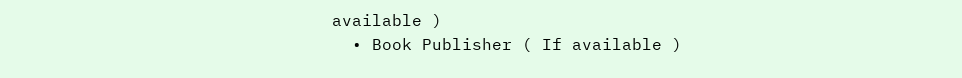available )
  • Book Publisher ( If available )